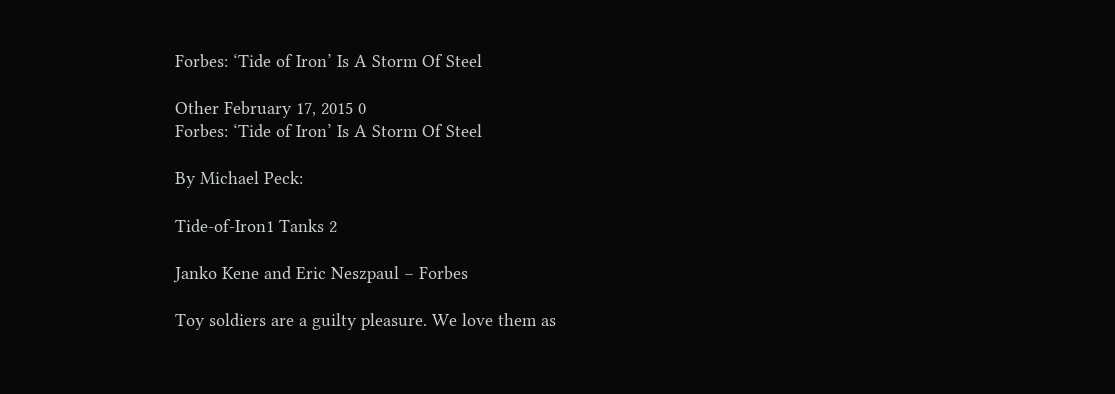Forbes: ‘Tide of Iron’ Is A Storm Of Steel

Other February 17, 2015 0
Forbes: ‘Tide of Iron’ Is A Storm Of Steel

By Michael Peck:

Tide-of-Iron1 Tanks 2

Janko Kene and Eric Neszpaul – Forbes

Toy soldiers are a guilty pleasure. We love them as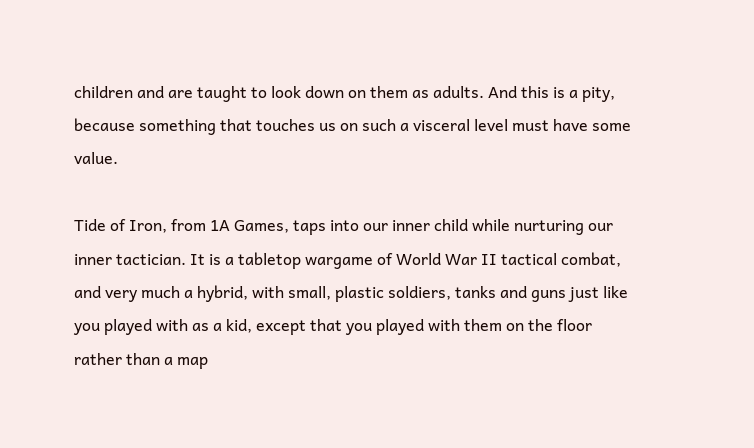children and are taught to look down on them as adults. And this is a pity, because something that touches us on such a visceral level must have some value.

Tide of Iron, from 1A Games, taps into our inner child while nurturing our inner tactician. It is a tabletop wargame of World War II tactical combat, and very much a hybrid, with small, plastic soldiers, tanks and guns just like you played with as a kid, except that you played with them on the floor rather than a map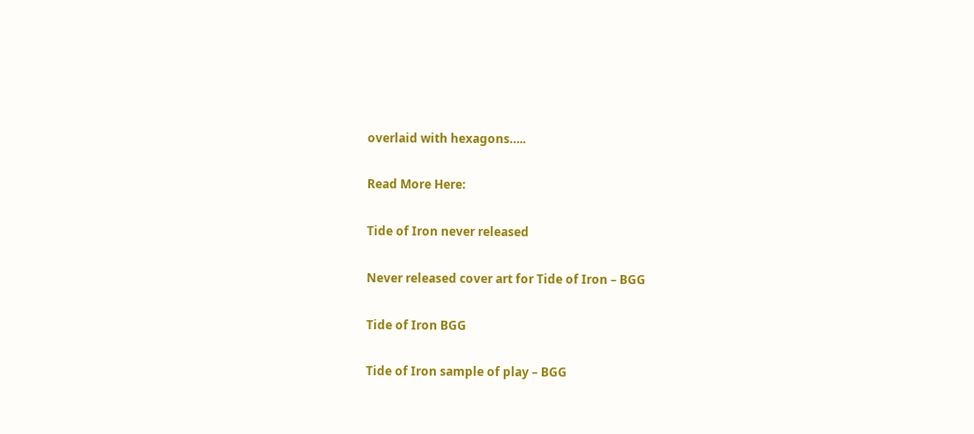overlaid with hexagons…..

Read More Here:

Tide of Iron never released

Never released cover art for Tide of Iron – BGG

Tide of Iron BGG

Tide of Iron sample of play – BGG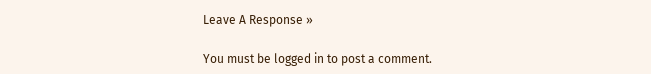Leave A Response »

You must be logged in to post a comment.